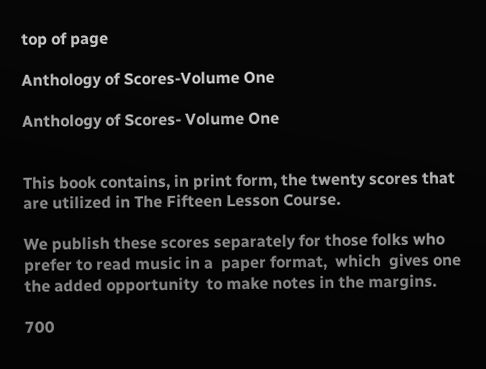top of page

Anthology of Scores-Volume One

Anthology of Scores- Volume One


This book contains, in print form, the twenty scores that are utilized in The Fifteen Lesson Course.

We publish these scores separately for those folks who prefer to read music in a  paper format,  which  gives one the added opportunity  to make notes in the margins.

700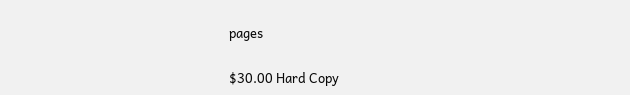pages

$30.00 Hard Copy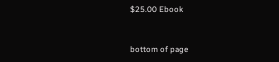$25.00 Ebook


bottom of page